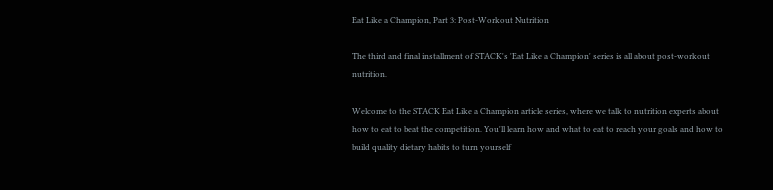Eat Like a Champion, Part 3: Post-Workout Nutrition

The third and final installment of STACK's 'Eat Like a Champion' series is all about post-workout nutrition.

Welcome to the STACK Eat Like a Champion article series, where we talk to nutrition experts about how to eat to beat the competition. You'll learn how and what to eat to reach your goals and how to build quality dietary habits to turn yourself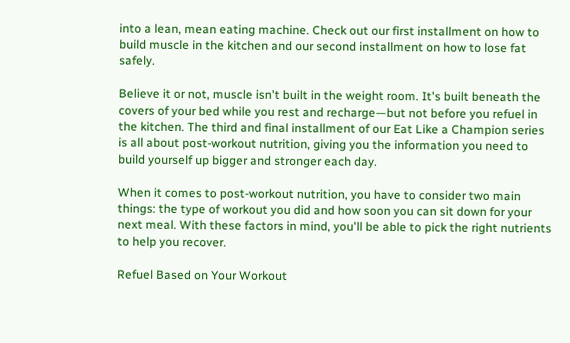into a lean, mean eating machine. Check out our first installment on how to build muscle in the kitchen and our second installment on how to lose fat safely.

Believe it or not, muscle isn't built in the weight room. It's built beneath the covers of your bed while you rest and recharge—but not before you refuel in the kitchen. The third and final installment of our Eat Like a Champion series is all about post-workout nutrition, giving you the information you need to build yourself up bigger and stronger each day.

When it comes to post-workout nutrition, you have to consider two main things: the type of workout you did and how soon you can sit down for your next meal. With these factors in mind, you'll be able to pick the right nutrients to help you recover.

Refuel Based on Your Workout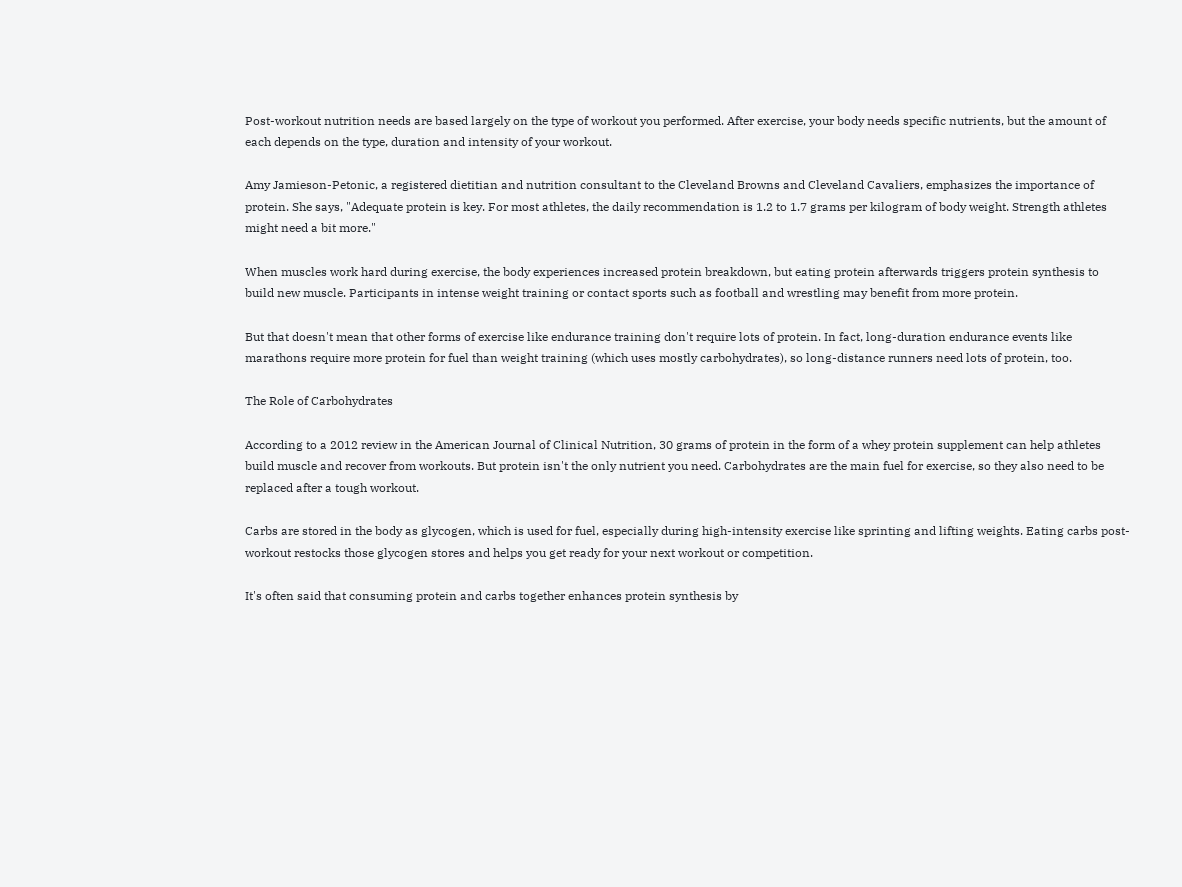Post-workout nutrition needs are based largely on the type of workout you performed. After exercise, your body needs specific nutrients, but the amount of each depends on the type, duration and intensity of your workout.

Amy Jamieson-Petonic, a registered dietitian and nutrition consultant to the Cleveland Browns and Cleveland Cavaliers, emphasizes the importance of protein. She says, "Adequate protein is key. For most athletes, the daily recommendation is 1.2 to 1.7 grams per kilogram of body weight. Strength athletes might need a bit more."

When muscles work hard during exercise, the body experiences increased protein breakdown, but eating protein afterwards triggers protein synthesis to build new muscle. Participants in intense weight training or contact sports such as football and wrestling may benefit from more protein.

But that doesn't mean that other forms of exercise like endurance training don't require lots of protein. In fact, long-duration endurance events like marathons require more protein for fuel than weight training (which uses mostly carbohydrates), so long-distance runners need lots of protein, too.

The Role of Carbohydrates

According to a 2012 review in the American Journal of Clinical Nutrition, 30 grams of protein in the form of a whey protein supplement can help athletes build muscle and recover from workouts. But protein isn't the only nutrient you need. Carbohydrates are the main fuel for exercise, so they also need to be replaced after a tough workout.

Carbs are stored in the body as glycogen, which is used for fuel, especially during high-intensity exercise like sprinting and lifting weights. Eating carbs post-workout restocks those glycogen stores and helps you get ready for your next workout or competition.

It's often said that consuming protein and carbs together enhances protein synthesis by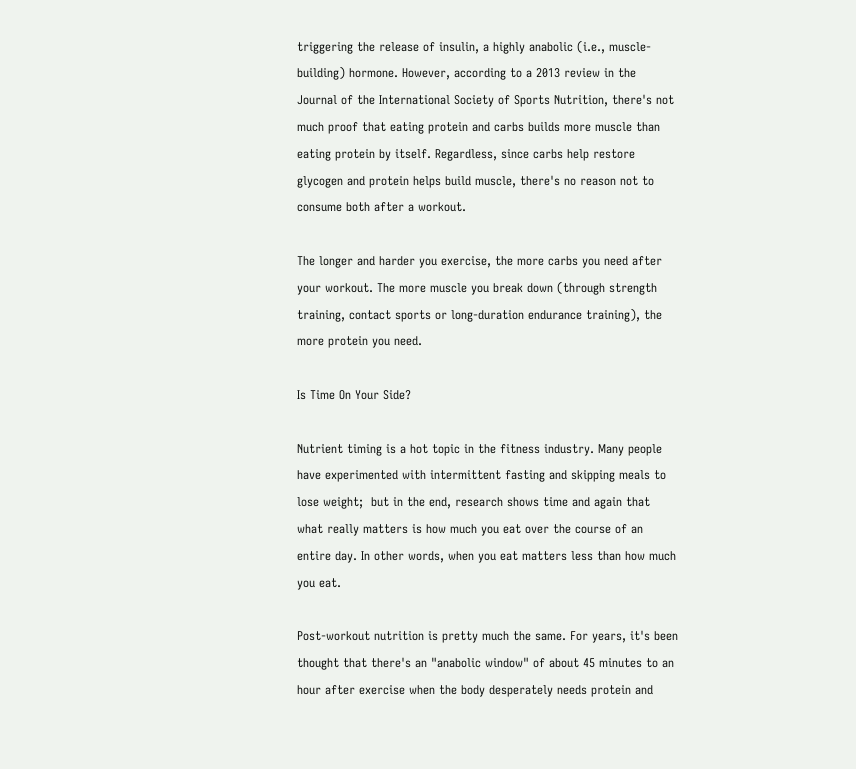triggering the release of insulin, a highly anabolic (i.e., muscle-building) hormone. However, according to a 2013 review in the Journal of the International Society of Sports Nutrition, there's not much proof that eating protein and carbs builds more muscle than eating protein by itself. Regardless, since carbs help restore glycogen and protein helps build muscle, there's no reason not to consume both after a workout.

The longer and harder you exercise, the more carbs you need after your workout. The more muscle you break down (through strength training, contact sports or long-duration endurance training), the more protein you need.

Is Time On Your Side?

Nutrient timing is a hot topic in the fitness industry. Many people have experimented with intermittent fasting and skipping meals to lose weight;  but in the end, research shows time and again that what really matters is how much you eat over the course of an entire day. In other words, when you eat matters less than how much you eat.

Post-workout nutrition is pretty much the same. For years, it's been thought that there's an "anabolic window" of about 45 minutes to an hour after exercise when the body desperately needs protein and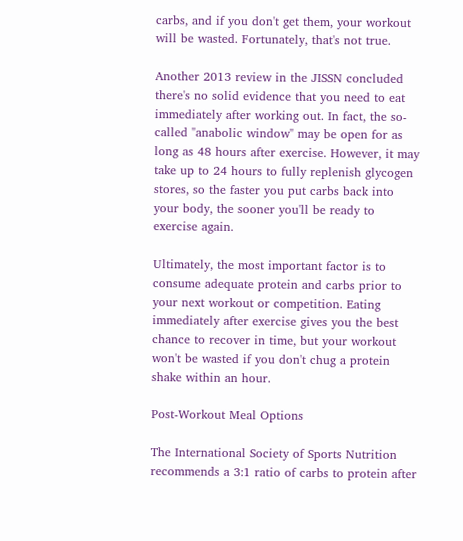carbs, and if you don't get them, your workout will be wasted. Fortunately, that's not true.

Another 2013 review in the JISSN concluded there's no solid evidence that you need to eat immediately after working out. In fact, the so-called "anabolic window" may be open for as long as 48 hours after exercise. However, it may take up to 24 hours to fully replenish glycogen stores, so the faster you put carbs back into your body, the sooner you'll be ready to exercise again.

Ultimately, the most important factor is to consume adequate protein and carbs prior to your next workout or competition. Eating immediately after exercise gives you the best chance to recover in time, but your workout won't be wasted if you don't chug a protein shake within an hour.

Post-Workout Meal Options

The International Society of Sports Nutrition recommends a 3:1 ratio of carbs to protein after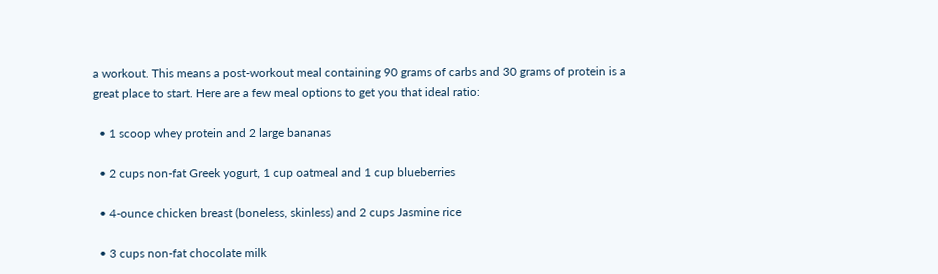a workout. This means a post-workout meal containing 90 grams of carbs and 30 grams of protein is a great place to start. Here are a few meal options to get you that ideal ratio:

  • 1 scoop whey protein and 2 large bananas

  • 2 cups non-fat Greek yogurt, 1 cup oatmeal and 1 cup blueberries

  • 4-ounce chicken breast (boneless, skinless) and 2 cups Jasmine rice

  • 3 cups non-fat chocolate milk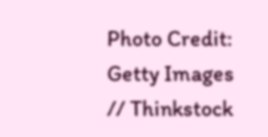Photo Credit: Getty Images // Thinkstock